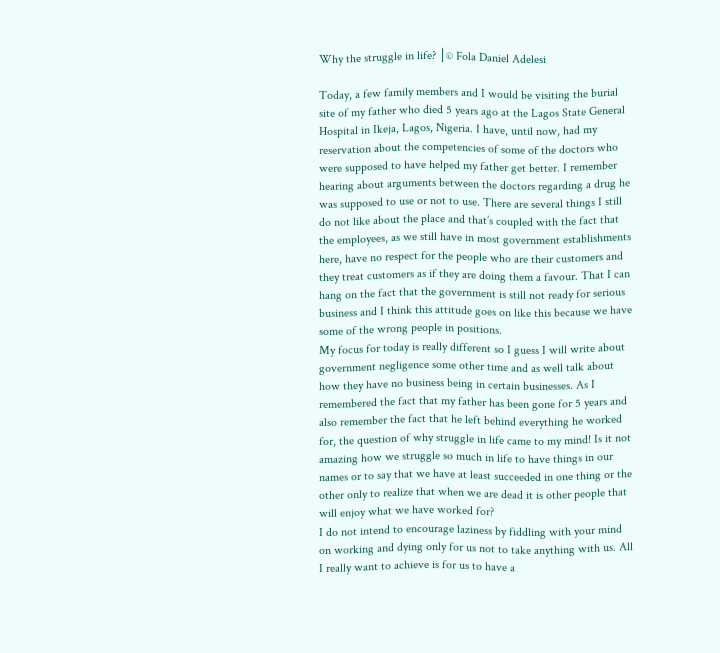Why the struggle in life? │© Fola Daniel Adelesi

Today, a few family members and I would be visiting the burial site of my father who died 5 years ago at the Lagos State General Hospital in Ikeja, Lagos, Nigeria. I have, until now, had my reservation about the competencies of some of the doctors who were supposed to have helped my father get better. I remember hearing about arguments between the doctors regarding a drug he was supposed to use or not to use. There are several things I still do not like about the place and that’s coupled with the fact that the employees, as we still have in most government establishments here, have no respect for the people who are their customers and they treat customers as if they are doing them a favour. That I can hang on the fact that the government is still not ready for serious business and I think this attitude goes on like this because we have some of the wrong people in positions.
My focus for today is really different so I guess I will write about government negligence some other time and as well talk about how they have no business being in certain businesses. As I remembered the fact that my father has been gone for 5 years and also remember the fact that he left behind everything he worked for, the question of why struggle in life came to my mind! Is it not amazing how we struggle so much in life to have things in our names or to say that we have at least succeeded in one thing or the other only to realize that when we are dead it is other people that will enjoy what we have worked for?
I do not intend to encourage laziness by fiddling with your mind on working and dying only for us not to take anything with us. All I really want to achieve is for us to have a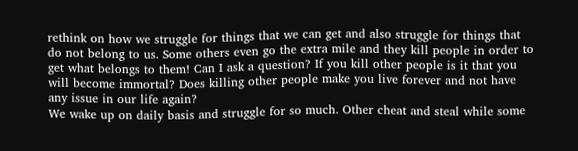rethink on how we struggle for things that we can get and also struggle for things that do not belong to us. Some others even go the extra mile and they kill people in order to get what belongs to them! Can I ask a question? If you kill other people is it that you will become immortal? Does killing other people make you live forever and not have any issue in our life again?
We wake up on daily basis and struggle for so much. Other cheat and steal while some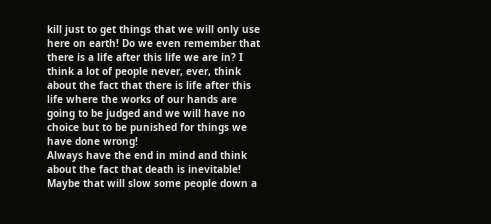kill just to get things that we will only use here on earth! Do we even remember that there is a life after this life we are in? I think a lot of people never, ever, think about the fact that there is life after this life where the works of our hands are going to be judged and we will have no choice but to be punished for things we have done wrong!
Always have the end in mind and think about the fact that death is inevitable! Maybe that will slow some people down a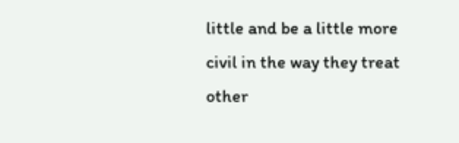little and be a little more civil in the way they treat other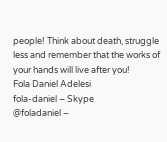people! Think about death, struggle less and remember that the works of your hands will live after you!
Fola Daniel Adelesi
fola-daniel – Skype
@foladaniel –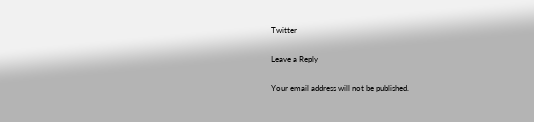Twitter

Leave a Reply

Your email address will not be published.